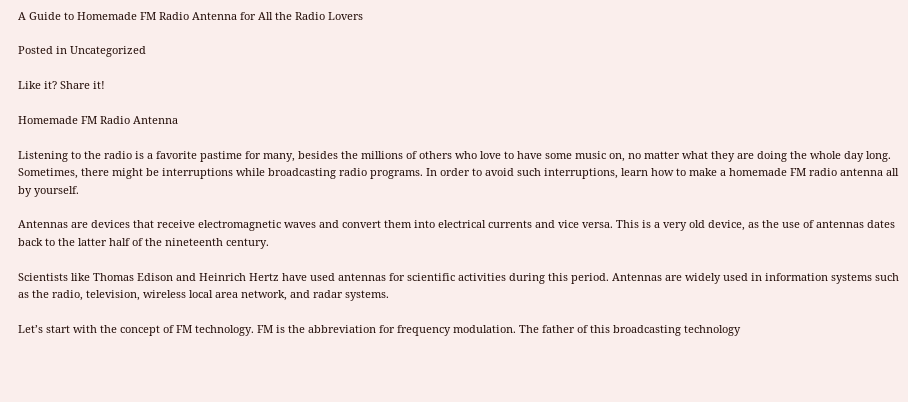A Guide to Homemade FM Radio Antenna for All the Radio Lovers

Posted in Uncategorized

Like it? Share it!

Homemade FM Radio Antenna

Listening to the radio is a favorite pastime for many, besides the millions of others who love to have some music on, no matter what they are doing the whole day long. Sometimes, there might be interruptions while broadcasting radio programs. In order to avoid such interruptions, learn how to make a homemade FM radio antenna all by yourself.

Antennas are devices that receive electromagnetic waves and convert them into electrical currents and vice versa. This is a very old device, as the use of antennas dates back to the latter half of the nineteenth century.

Scientists like Thomas Edison and Heinrich Hertz have used antennas for scientific activities during this period. Antennas are widely used in information systems such as the radio, television, wireless local area network, and radar systems.

Let’s start with the concept of FM technology. FM is the abbreviation for frequency modulation. The father of this broadcasting technology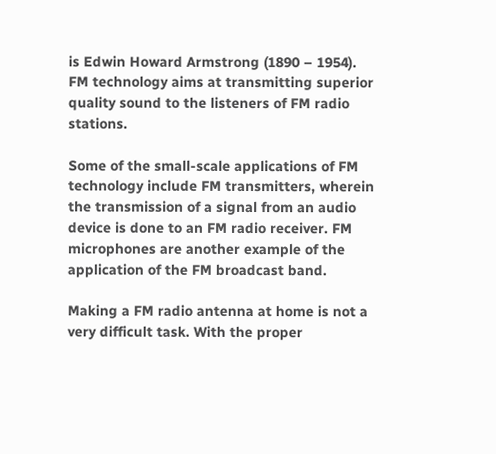is Edwin Howard Armstrong (1890 – 1954). FM technology aims at transmitting superior quality sound to the listeners of FM radio stations.

Some of the small-scale applications of FM technology include FM transmitters, wherein the transmission of a signal from an audio device is done to an FM radio receiver. FM microphones are another example of the application of the FM broadcast band.

Making a FM radio antenna at home is not a very difficult task. With the proper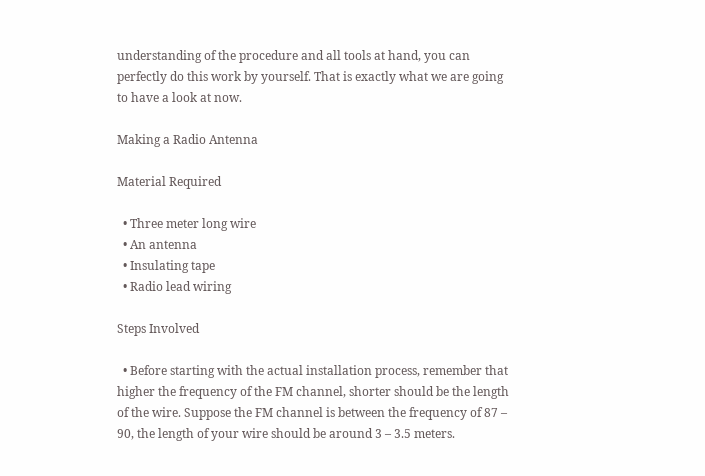understanding of the procedure and all tools at hand, you can perfectly do this work by yourself. That is exactly what we are going to have a look at now.

Making a Radio Antenna

Material Required

  • Three meter long wire
  • An antenna
  • Insulating tape
  • Radio lead wiring

Steps Involved

  • Before starting with the actual installation process, remember that higher the frequency of the FM channel, shorter should be the length of the wire. Suppose the FM channel is between the frequency of 87 – 90, the length of your wire should be around 3 – 3.5 meters.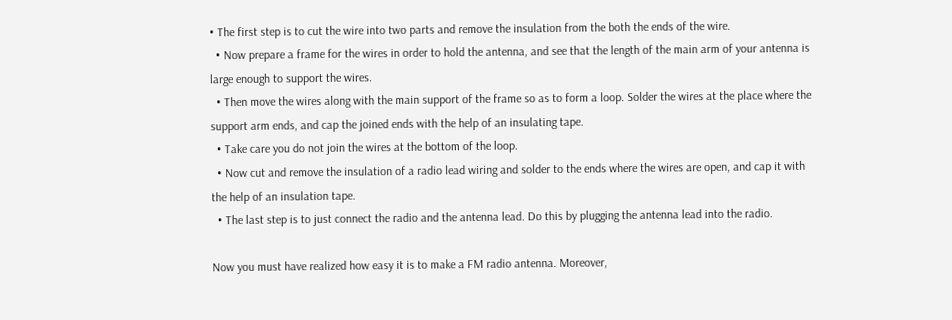• The first step is to cut the wire into two parts and remove the insulation from the both the ends of the wire.
  • Now prepare a frame for the wires in order to hold the antenna, and see that the length of the main arm of your antenna is large enough to support the wires.
  • Then move the wires along with the main support of the frame so as to form a loop. Solder the wires at the place where the support arm ends, and cap the joined ends with the help of an insulating tape.
  • Take care you do not join the wires at the bottom of the loop.
  • Now cut and remove the insulation of a radio lead wiring and solder to the ends where the wires are open, and cap it with the help of an insulation tape.
  • The last step is to just connect the radio and the antenna lead. Do this by plugging the antenna lead into the radio.

Now you must have realized how easy it is to make a FM radio antenna. Moreover,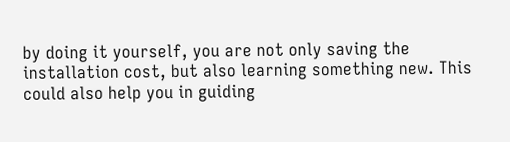by doing it yourself, you are not only saving the installation cost, but also learning something new. This could also help you in guiding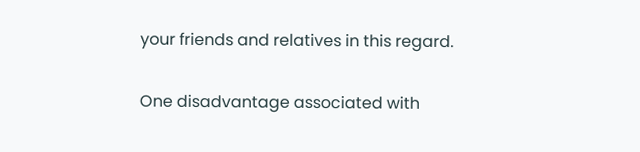your friends and relatives in this regard.

One disadvantage associated with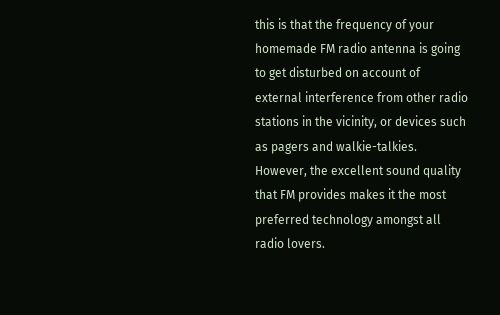this is that the frequency of your homemade FM radio antenna is going to get disturbed on account of external interference from other radio stations in the vicinity, or devices such as pagers and walkie-talkies. However, the excellent sound quality that FM provides makes it the most preferred technology amongst all radio lovers.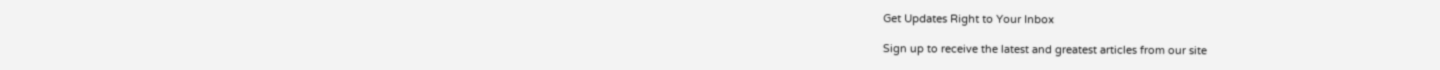Get Updates Right to Your Inbox

Sign up to receive the latest and greatest articles from our site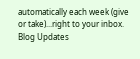automatically each week (give or take)...right to your inbox.
Blog Updates